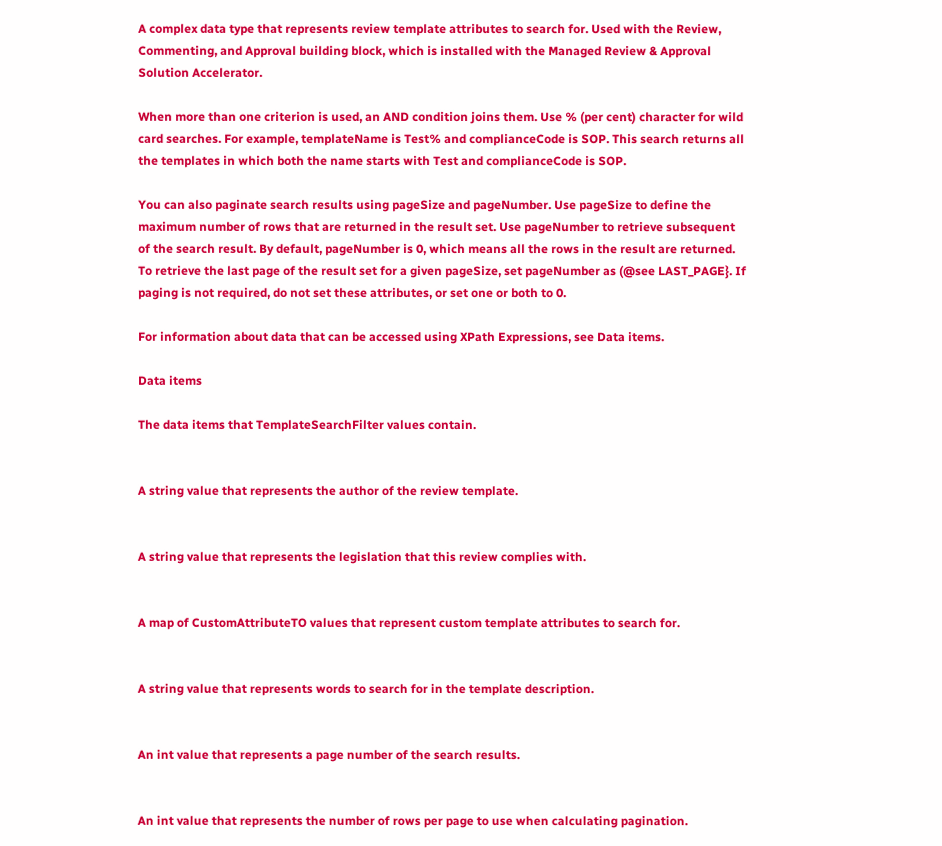A complex data type that represents review template attributes to search for. Used with the Review, Commenting, and Approval building block, which is installed with the Managed Review & Approval Solution Accelerator.

When more than one criterion is used, an AND condition joins them. Use % (per cent) character for wild card searches. For example, templateName is Test% and complianceCode is SOP. This search returns all the templates in which both the name starts with Test and complianceCode is SOP.

You can also paginate search results using pageSize and pageNumber. Use pageSize to define the maximum number of rows that are returned in the result set. Use pageNumber to retrieve subsequent of the search result. By default, pageNumber is 0, which means all the rows in the result are returned. To retrieve the last page of the result set for a given pageSize, set pageNumber as (@see LAST_PAGE}. If paging is not required, do not set these attributes, or set one or both to 0.

For information about data that can be accessed using XPath Expressions, see Data items.

Data items

The data items that TemplateSearchFilter values contain.


A string value that represents the author of the review template.


A string value that represents the legislation that this review complies with.


A map of CustomAttributeTO values that represent custom template attributes to search for.


A string value that represents words to search for in the template description.


An int value that represents a page number of the search results.


An int value that represents the number of rows per page to use when calculating pagination.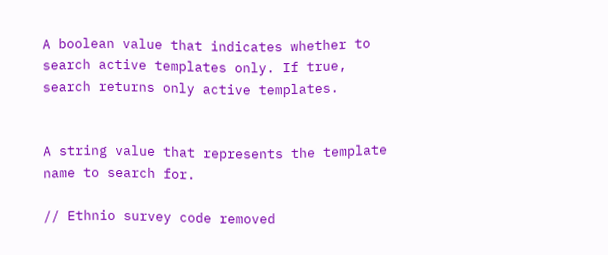A boolean value that indicates whether to search active templates only. If true, search returns only active templates.


A string value that represents the template name to search for.

// Ethnio survey code removed